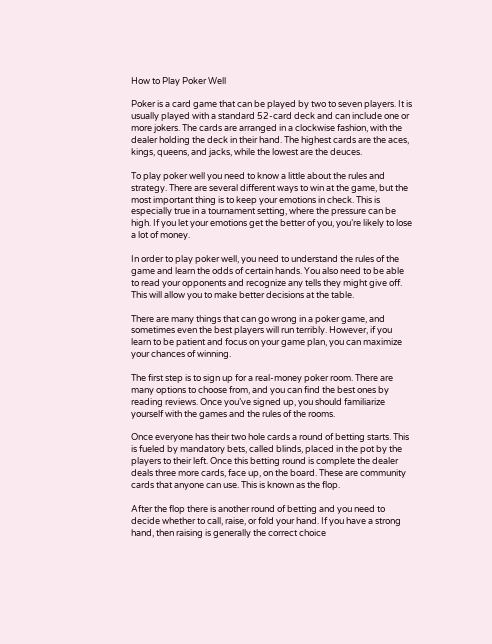How to Play Poker Well

Poker is a card game that can be played by two to seven players. It is usually played with a standard 52-card deck and can include one or more jokers. The cards are arranged in a clockwise fashion, with the dealer holding the deck in their hand. The highest cards are the aces, kings, queens, and jacks, while the lowest are the deuces.

To play poker well you need to know a little about the rules and strategy. There are several different ways to win at the game, but the most important thing is to keep your emotions in check. This is especially true in a tournament setting, where the pressure can be high. If you let your emotions get the better of you, you’re likely to lose a lot of money.

In order to play poker well, you need to understand the rules of the game and learn the odds of certain hands. You also need to be able to read your opponents and recognize any tells they might give off. This will allow you to make better decisions at the table.

There are many things that can go wrong in a poker game, and sometimes even the best players will run terribly. However, if you learn to be patient and focus on your game plan, you can maximize your chances of winning.

The first step is to sign up for a real-money poker room. There are many options to choose from, and you can find the best ones by reading reviews. Once you’ve signed up, you should familiarize yourself with the games and the rules of the rooms.

Once everyone has their two hole cards a round of betting starts. This is fueled by mandatory bets, called blinds, placed in the pot by the players to their left. Once this betting round is complete the dealer deals three more cards, face up, on the board. These are community cards that anyone can use. This is known as the flop.

After the flop there is another round of betting and you need to decide whether to call, raise, or fold your hand. If you have a strong hand, then raising is generally the correct choice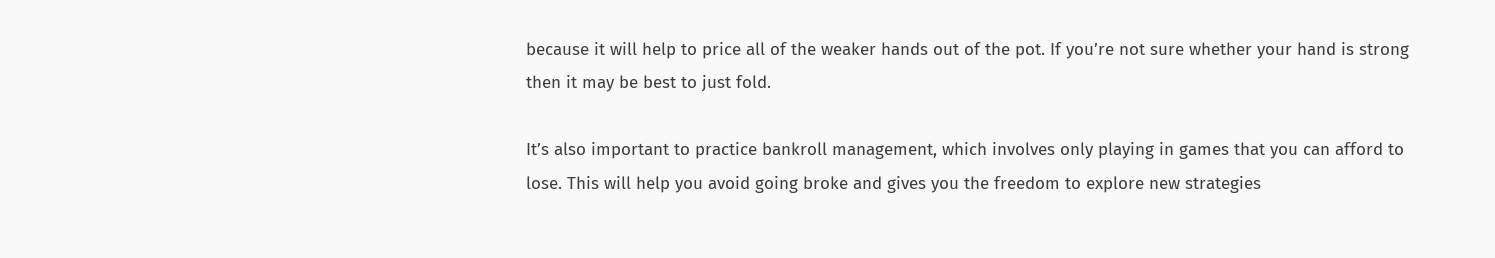because it will help to price all of the weaker hands out of the pot. If you’re not sure whether your hand is strong then it may be best to just fold.

It’s also important to practice bankroll management, which involves only playing in games that you can afford to lose. This will help you avoid going broke and gives you the freedom to explore new strategies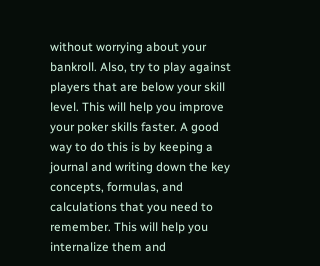without worrying about your bankroll. Also, try to play against players that are below your skill level. This will help you improve your poker skills faster. A good way to do this is by keeping a journal and writing down the key concepts, formulas, and calculations that you need to remember. This will help you internalize them and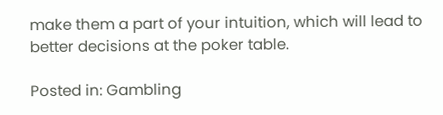make them a part of your intuition, which will lead to better decisions at the poker table.

Posted in: Gambling